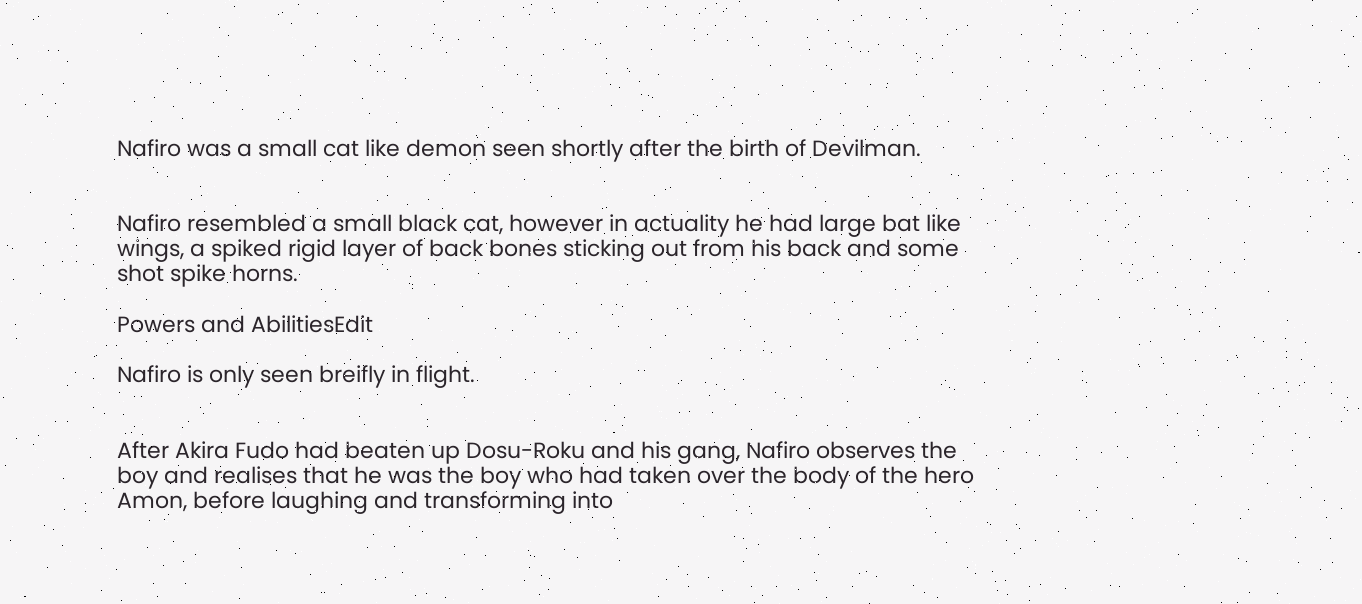Nafiro was a small cat like demon seen shortly after the birth of Devilman.


Nafiro resembled a small black cat, however in actuality he had large bat like wings, a spiked rigid layer of back bones sticking out from his back and some shot spike horns.

Powers and AbilitiesEdit

Nafiro is only seen breifly in flight.


After Akira Fudo had beaten up Dosu-Roku and his gang, Nafiro observes the boy and realises that he was the boy who had taken over the body of the hero Amon, before laughing and transforming into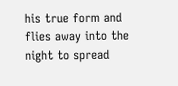his true form and flies away into the night to spread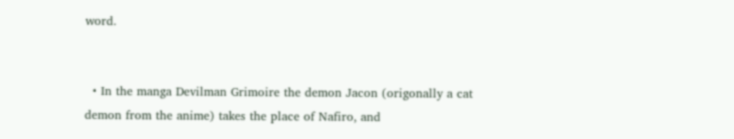word.


  • In the manga Devilman Grimoire the demon Jacon (origonally a cat demon from the anime) takes the place of Nafiro, and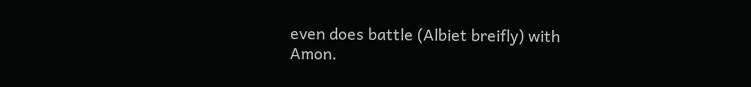even does battle (Albiet breifly) with Amon.